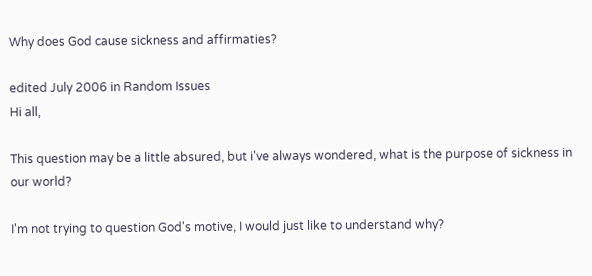Why does God cause sickness and affirmaties?

edited July 2006 in Random Issues
Hi all,

This question may be a little absured, but i've always wondered, what is the purpose of sickness in our world?

I'm not trying to question God's motive, I would just like to understand why?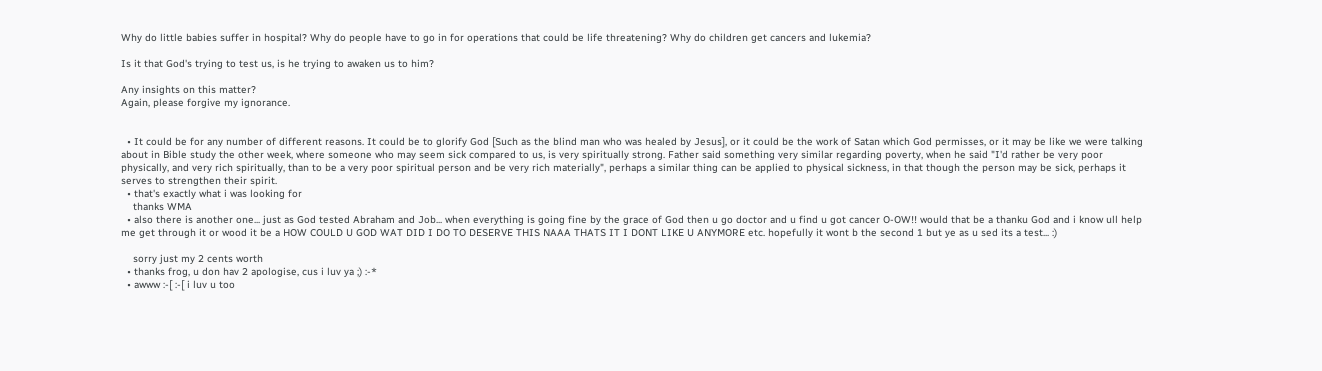Why do little babies suffer in hospital? Why do people have to go in for operations that could be life threatening? Why do children get cancers and lukemia?

Is it that God's trying to test us, is he trying to awaken us to him?

Any insights on this matter?
Again, please forgive my ignorance.


  • It could be for any number of different reasons. It could be to glorify God [Such as the blind man who was healed by Jesus], or it could be the work of Satan which God permisses, or it may be like we were talking about in Bible study the other week, where someone who may seem sick compared to us, is very spiritually strong. Father said something very similar regarding poverty, when he said "I'd rather be very poor physically, and very rich spiritually, than to be a very poor spiritual person and be very rich materially", perhaps a similar thing can be applied to physical sickness, in that though the person may be sick, perhaps it serves to strengthen their spirit.
  • that's exactly what i was looking for
    thanks WMA
  • also there is another one... just as God tested Abraham and Job... when everything is going fine by the grace of God then u go doctor and u find u got cancer O-OW!! would that be a thanku God and i know ull help me get through it or wood it be a HOW COULD U GOD WAT DID I DO TO DESERVE THIS NAAA THATS IT I DONT LIKE U ANYMORE etc. hopefully it wont b the second 1 but ye as u sed its a test... :)

    sorry just my 2 cents worth
  • thanks frog, u don hav 2 apologise, cus i luv ya ;) :-*
  • awww :-[ :-[ i luv u too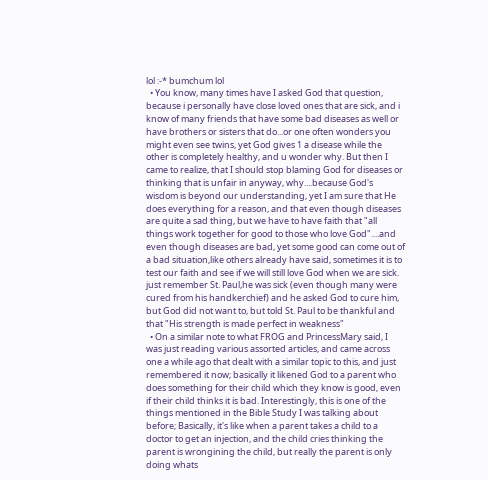lol :-* bumchum lol
  • You know, many times have I asked God that question, because i personally have close loved ones that are sick, and i know of many friends that have some bad diseases as well or have brothers or sisters that do...or one often wonders you might even see twins, yet God gives 1 a disease while the other is completely healthy, and u wonder why. But then I came to realize, that I should stop blaming God for diseases or thinking that is unfair in anyway, why....because God's wisdom is beyond our understanding, yet I am sure that He does everything for a reason, and that even though diseases are quite a sad thing, but we have to have faith that "all things work together for good to those who love God"....and even though diseases are bad, yet some good can come out of a bad situation,like others already have said, sometimes it is to test our faith and see if we will still love God when we are sick. just remember St. Paul,he was sick (even though many were cured from his handkerchief) and he asked God to cure him, but God did not want to, but told St. Paul to be thankful and that "His strength is made perfect in weakness"
  • On a similar note to what FROG and PrincessMary said, I was just reading various assorted articles, and came across one a while ago that dealt with a similar topic to this, and just remembered it now; basically it likened God to a parent who does something for their child which they know is good, even if their child thinks it is bad. Interestingly, this is one of the things mentioned in the Bible Study I was talking about before; Basically, it's like when a parent takes a child to a doctor to get an injection, and the child cries thinking the parent is wrongining the child, but really the parent is only doing whats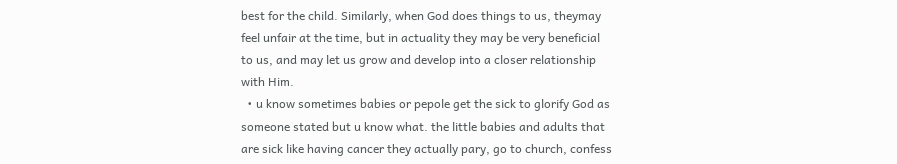best for the child. Similarly, when God does things to us, theymay feel unfair at the time, but in actuality they may be very beneficial to us, and may let us grow and develop into a closer relationship with Him.
  • u know sometimes babies or pepole get the sick to glorify God as someone stated but u know what. the little babies and adults that are sick like having cancer they actually pary, go to church, confess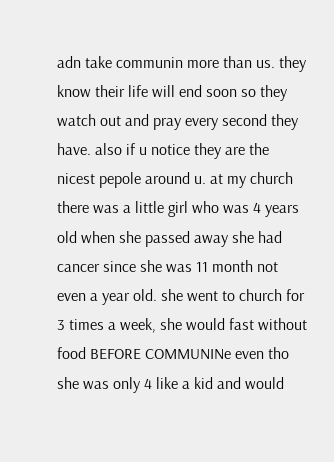adn take communin more than us. they know their life will end soon so they watch out and pray every second they have. also if u notice they are the nicest pepole around u. at my church there was a little girl who was 4 years old when she passed away she had cancer since she was 11 month not even a year old. she went to church for 3 times a week, she would fast without food BEFORE COMMUNINe even tho she was only 4 like a kid and would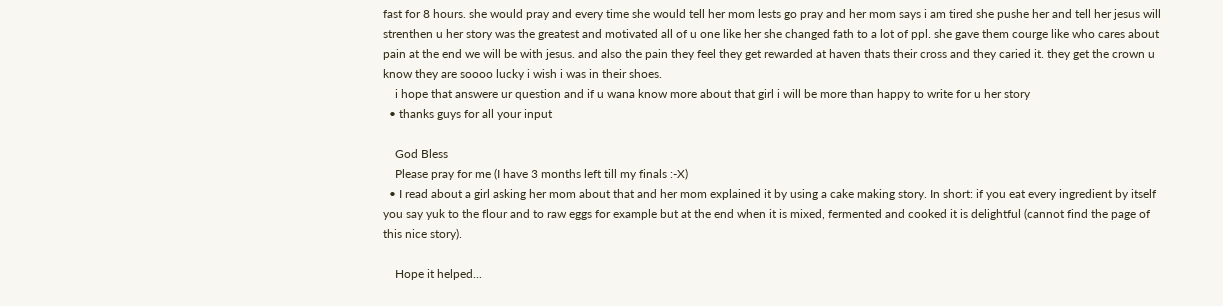fast for 8 hours. she would pray and every time she would tell her mom lests go pray and her mom says i am tired she pushe her and tell her jesus will strenthen u her story was the greatest and motivated all of u one like her she changed fath to a lot of ppl. she gave them courge like who cares about pain at the end we will be with jesus. and also the pain they feel they get rewarded at haven thats their cross and they caried it. they get the crown u know they are soooo lucky i wish i was in their shoes.
    i hope that answere ur question and if u wana know more about that girl i will be more than happy to write for u her story
  • thanks guys for all your input

    God Bless
    Please pray for me (I have 3 months left till my finals :-X)
  • I read about a girl asking her mom about that and her mom explained it by using a cake making story. In short: if you eat every ingredient by itself you say yuk to the flour and to raw eggs for example but at the end when it is mixed, fermented and cooked it is delightful (cannot find the page of this nice story).

    Hope it helped...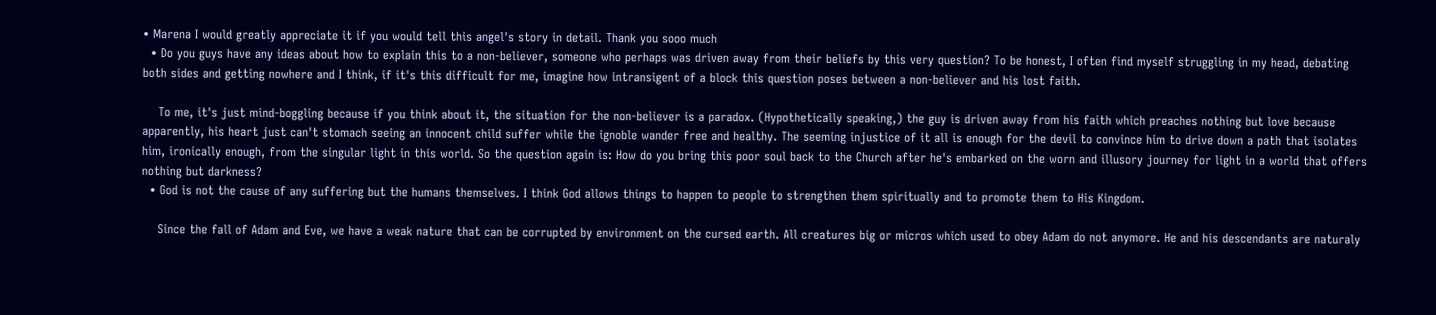• Marena I would greatly appreciate it if you would tell this angel's story in detail. Thank you sooo much
  • Do you guys have any ideas about how to explain this to a non-believer, someone who perhaps was driven away from their beliefs by this very question? To be honest, I often find myself struggling in my head, debating both sides and getting nowhere and I think, if it's this difficult for me, imagine how intransigent of a block this question poses between a non-believer and his lost faith.

    To me, it's just mind-boggling because if you think about it, the situation for the non-believer is a paradox. (Hypothetically speaking,) the guy is driven away from his faith which preaches nothing but love because apparently, his heart just can't stomach seeing an innocent child suffer while the ignoble wander free and healthy. The seeming injustice of it all is enough for the devil to convince him to drive down a path that isolates him, ironically enough, from the singular light in this world. So the question again is: How do you bring this poor soul back to the Church after he's embarked on the worn and illusory journey for light in a world that offers nothing but darkness?
  • God is not the cause of any suffering but the humans themselves. I think God allows things to happen to people to strengthen them spiritually and to promote them to His Kingdom.

    Since the fall of Adam and Eve, we have a weak nature that can be corrupted by environment on the cursed earth. All creatures big or micros which used to obey Adam do not anymore. He and his descendants are naturaly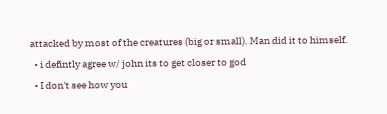attacked by most of the creatures (big or small). Man did it to himself.
  • i defintly agree w/ john its to get closer to god
  • I don't see how you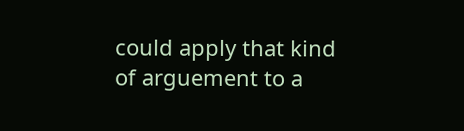could apply that kind of arguement to a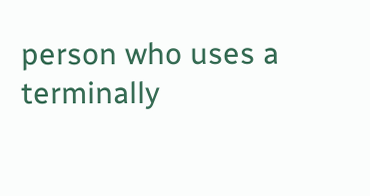person who uses a terminally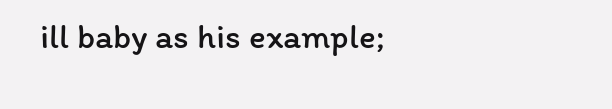ill baby as his example;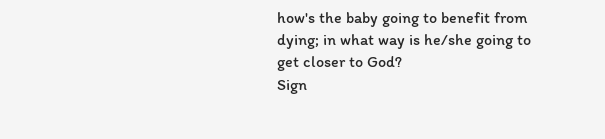how's the baby going to benefit from dying; in what way is he/she going to get closer to God?
Sign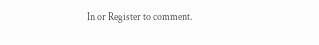In or Register to comment.